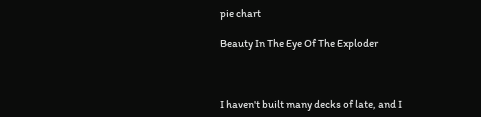pie chart

Beauty In The Eye Of The Exploder



I haven't built many decks of late, and I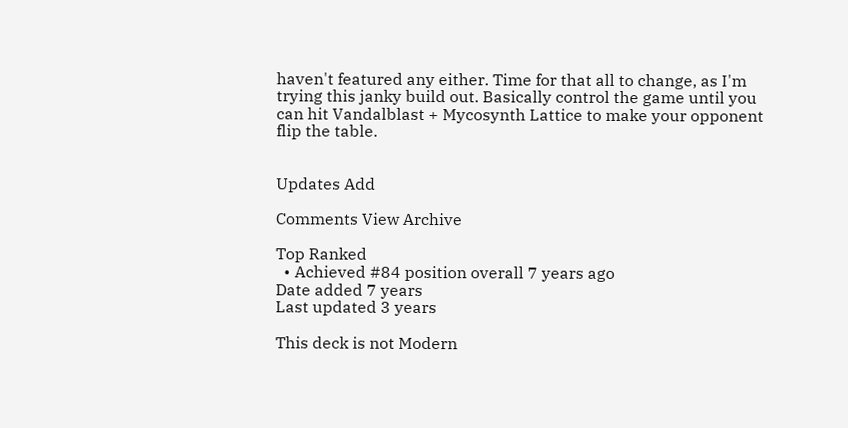haven't featured any either. Time for that all to change, as I'm trying this janky build out. Basically control the game until you can hit Vandalblast + Mycosynth Lattice to make your opponent flip the table.


Updates Add

Comments View Archive

Top Ranked
  • Achieved #84 position overall 7 years ago
Date added 7 years
Last updated 3 years

This deck is not Modern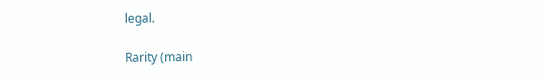legal.

Rarity (main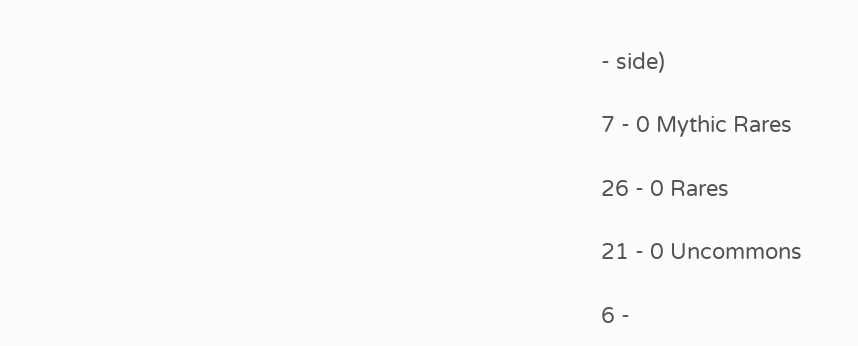- side)

7 - 0 Mythic Rares

26 - 0 Rares

21 - 0 Uncommons

6 -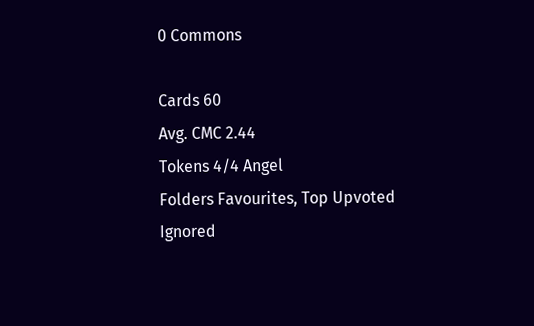0 Commons

Cards 60
Avg. CMC 2.44
Tokens 4/4 Angel
Folders Favourites, Top Upvoted
Ignored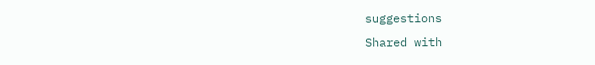suggestions
Shared with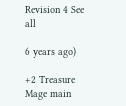Revision 4 See all

6 years ago)

+2 Treasure Mage main